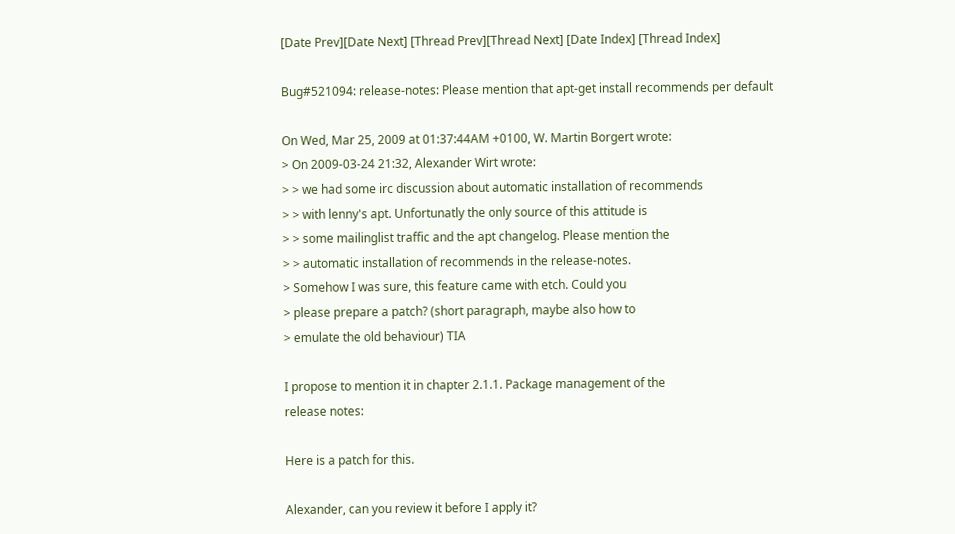[Date Prev][Date Next] [Thread Prev][Thread Next] [Date Index] [Thread Index]

Bug#521094: release-notes: Please mention that apt-get install recommends per default

On Wed, Mar 25, 2009 at 01:37:44AM +0100, W. Martin Borgert wrote:
> On 2009-03-24 21:32, Alexander Wirt wrote:
> > we had some irc discussion about automatic installation of recommends
> > with lenny's apt. Unfortunatly the only source of this attitude is
> > some mailinglist traffic and the apt changelog. Please mention the
> > automatic installation of recommends in the release-notes.
> Somehow I was sure, this feature came with etch. Could you
> please prepare a patch? (short paragraph, maybe also how to
> emulate the old behaviour) TIA

I propose to mention it in chapter 2.1.1. Package management of the
release notes:

Here is a patch for this.

Alexander, can you review it before I apply it?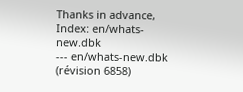Thanks in advance,
Index: en/whats-new.dbk
--- en/whats-new.dbk    (révision 6858)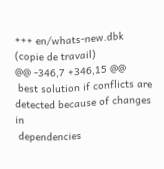+++ en/whats-new.dbk    (copie de travail)
@@ -346,7 +346,15 @@
 best solution if conflicts are detected because of changes in
 dependencies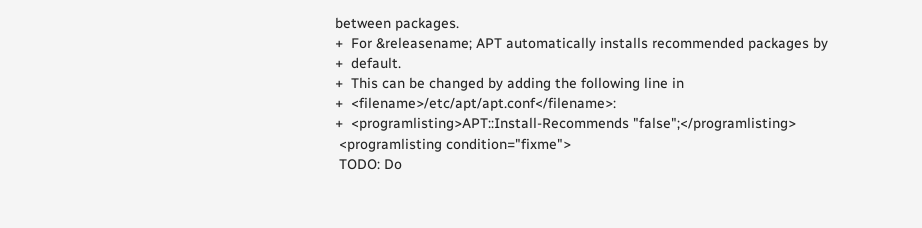between packages.
+  For &releasename; APT automatically installs recommended packages by
+  default.
+  This can be changed by adding the following line in
+  <filename>/etc/apt/apt.conf</filename>:
+  <programlisting>APT::Install-Recommends "false";</programlisting>
 <programlisting condition="fixme">
 TODO: Do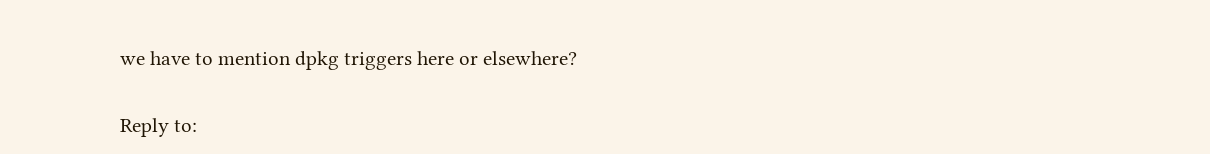we have to mention dpkg triggers here or elsewhere?

Reply to: